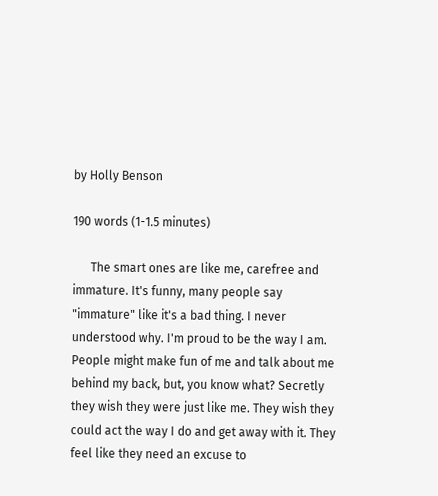by Holly Benson

190 words (1-1.5 minutes)

      The smart ones are like me, carefree and immature. It's funny, many people say "immature" like it's a bad thing. I never understood why. I'm proud to be the way I am. People might make fun of me and talk about me behind my back, but, you know what? Secretly they wish they were just like me. They wish they could act the way I do and get away with it. They feel like they need an excuse to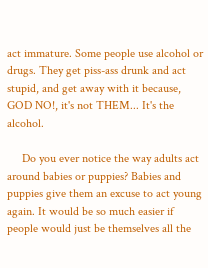act immature. Some people use alcohol or drugs. They get piss-ass drunk and act stupid, and get away with it because, GOD NO!, it's not THEM... It's the alcohol.

     Do you ever notice the way adults act around babies or puppies? Babies and puppies give them an excuse to act young again. It would be so much easier if people would just be themselves all the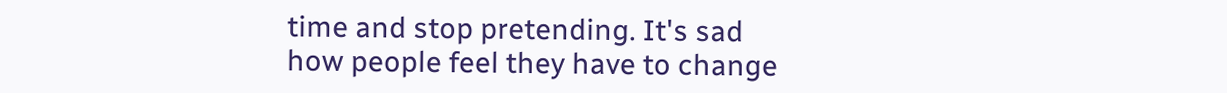time and stop pretending. It's sad how people feel they have to change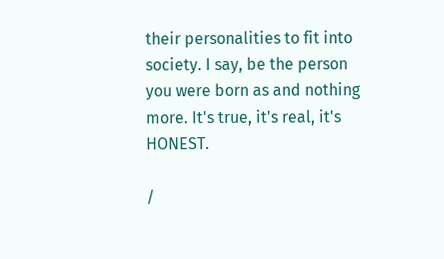their personalities to fit into society. I say, be the person you were born as and nothing more. It's true, it's real, it's HONEST.

/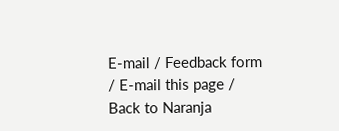E-mail / Feedback form / E-mail this page / Back to Naranja